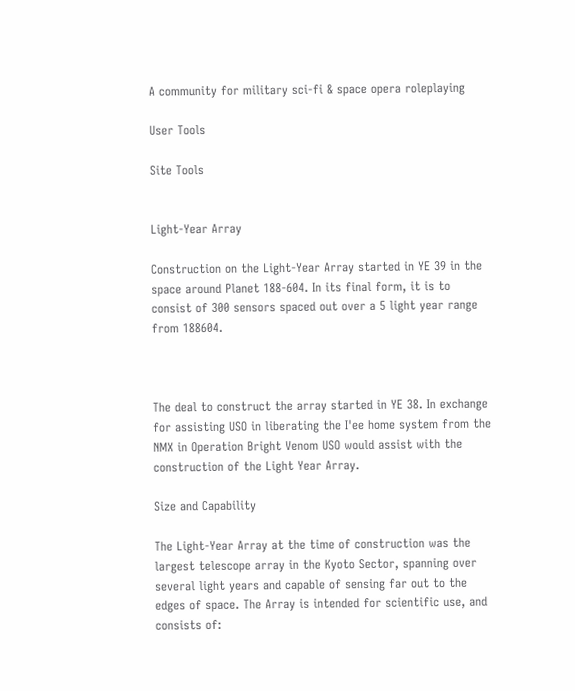A community for military sci-fi & space opera roleplaying

User Tools

Site Tools


Light-Year Array

Construction on the Light-Year Array started in YE 39 in the space around Planet 188-604. In its final form, it is to consist of 300 sensors spaced out over a 5 light year range from 188604.



The deal to construct the array started in YE 38. In exchange for assisting USO in liberating the I'ee home system from the NMX in Operation Bright Venom USO would assist with the construction of the Light Year Array.

Size and Capability

The Light-Year Array at the time of construction was the largest telescope array in the Kyoto Sector, spanning over several light years and capable of sensing far out to the edges of space. The Array is intended for scientific use, and consists of: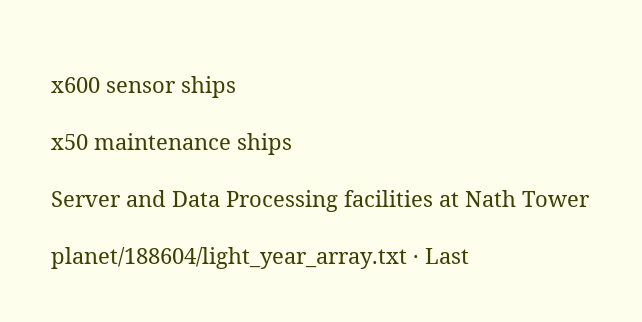x600 sensor ships

x50 maintenance ships

Server and Data Processing facilities at Nath Tower

planet/188604/light_year_array.txt · Last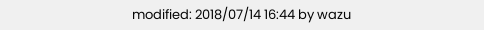modified: 2018/07/14 16:44 by wazu